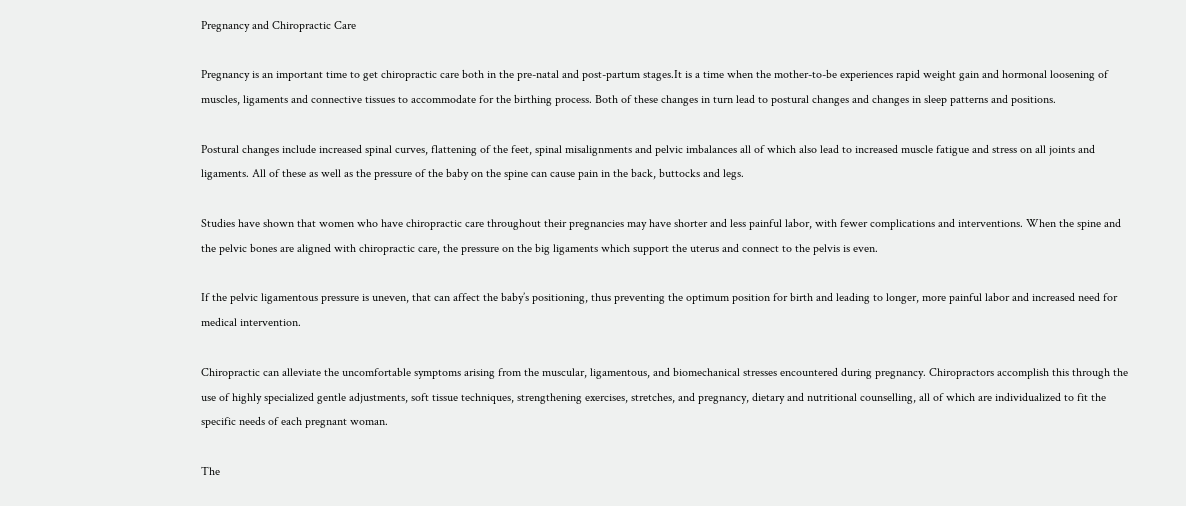Pregnancy and Chiropractic Care

Pregnancy is an important time to get chiropractic care both in the pre-natal and post-partum stages.It is a time when the mother-to-be experiences rapid weight gain and hormonal loosening of muscles, ligaments and connective tissues to accommodate for the birthing process. Both of these changes in turn lead to postural changes and changes in sleep patterns and positions.

Postural changes include increased spinal curves, flattening of the feet, spinal misalignments and pelvic imbalances all of which also lead to increased muscle fatigue and stress on all joints and ligaments. All of these as well as the pressure of the baby on the spine can cause pain in the back, buttocks and legs.

Studies have shown that women who have chiropractic care throughout their pregnancies may have shorter and less painful labor, with fewer complications and interventions. When the spine and the pelvic bones are aligned with chiropractic care, the pressure on the big ligaments which support the uterus and connect to the pelvis is even.

If the pelvic ligamentous pressure is uneven, that can affect the baby’s positioning, thus preventing the optimum position for birth and leading to longer, more painful labor and increased need for medical intervention.

Chiropractic can alleviate the uncomfortable symptoms arising from the muscular, ligamentous, and biomechanical stresses encountered during pregnancy. Chiropractors accomplish this through the use of highly specialized gentle adjustments, soft tissue techniques, strengthening exercises, stretches, and pregnancy, dietary and nutritional counselling, all of which are individualized to fit the specific needs of each pregnant woman.

The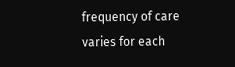frequency of care varies for each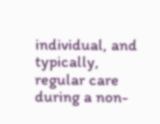individual, and typically, regular care during a non-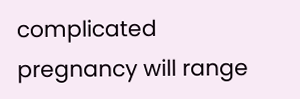complicated pregnancy will range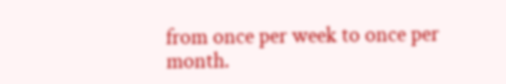from once per week to once per month.